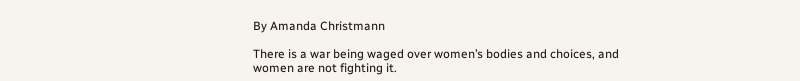By Amanda Christmann

There is a war being waged over women’s bodies and choices, and women are not fighting it.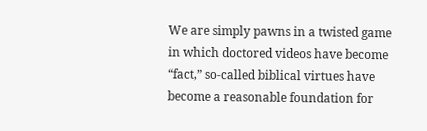We are simply pawns in a twisted game in which doctored videos have become “fact,” so-called biblical virtues have become a reasonable foundation for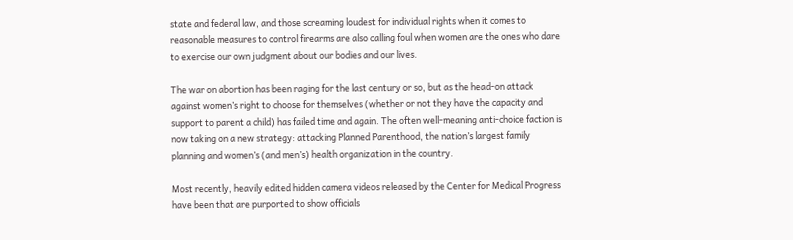state and federal law, and those screaming loudest for individual rights when it comes to reasonable measures to control firearms are also calling foul when women are the ones who dare to exercise our own judgment about our bodies and our lives.

The war on abortion has been raging for the last century or so, but as the head-on attack against women’s right to choose for themselves (whether or not they have the capacity and support to parent a child) has failed time and again. The often well-meaning anti-choice faction is now taking on a new strategy: attacking Planned Parenthood, the nation’s largest family planning and women’s (and men’s) health organization in the country.

Most recently, heavily edited hidden camera videos released by the Center for Medical Progress have been that are purported to show officials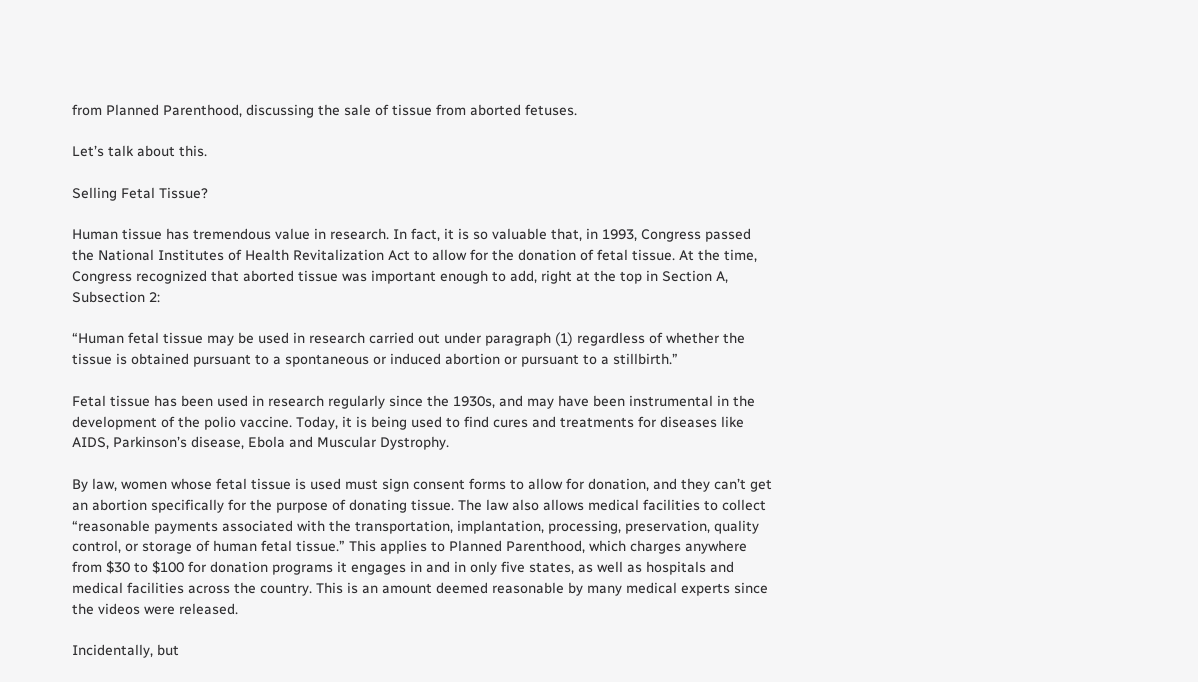from Planned Parenthood, discussing the sale of tissue from aborted fetuses.

Let’s talk about this.

Selling Fetal Tissue?

Human tissue has tremendous value in research. In fact, it is so valuable that, in 1993, Congress passed the National Institutes of Health Revitalization Act to allow for the donation of fetal tissue. At the time, Congress recognized that aborted tissue was important enough to add, right at the top in Section A, Subsection 2:

“Human fetal tissue may be used in research carried out under paragraph (1) regardless of whether the tissue is obtained pursuant to a spontaneous or induced abortion or pursuant to a stillbirth.”

Fetal tissue has been used in research regularly since the 1930s, and may have been instrumental in the development of the polio vaccine. Today, it is being used to find cures and treatments for diseases like AIDS, Parkinson’s disease, Ebola and Muscular Dystrophy.

By law, women whose fetal tissue is used must sign consent forms to allow for donation, and they can’t get an abortion specifically for the purpose of donating tissue. The law also allows medical facilities to collect “reasonable payments associated with the transportation, implantation, processing, preservation, quality control, or storage of human fetal tissue.” This applies to Planned Parenthood, which charges anywhere from $30 to $100 for donation programs it engages in and in only five states, as well as hospitals and medical facilities across the country. This is an amount deemed reasonable by many medical experts since the videos were released.

Incidentally, but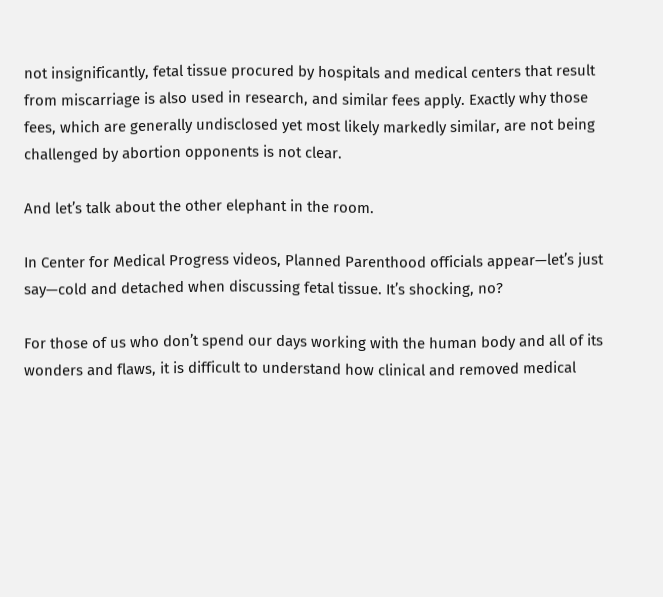not insignificantly, fetal tissue procured by hospitals and medical centers that result from miscarriage is also used in research, and similar fees apply. Exactly why those fees, which are generally undisclosed yet most likely markedly similar, are not being challenged by abortion opponents is not clear.

And let’s talk about the other elephant in the room.

In Center for Medical Progress videos, Planned Parenthood officials appear—let’s just say—cold and detached when discussing fetal tissue. It’s shocking, no?

For those of us who don’t spend our days working with the human body and all of its wonders and flaws, it is difficult to understand how clinical and removed medical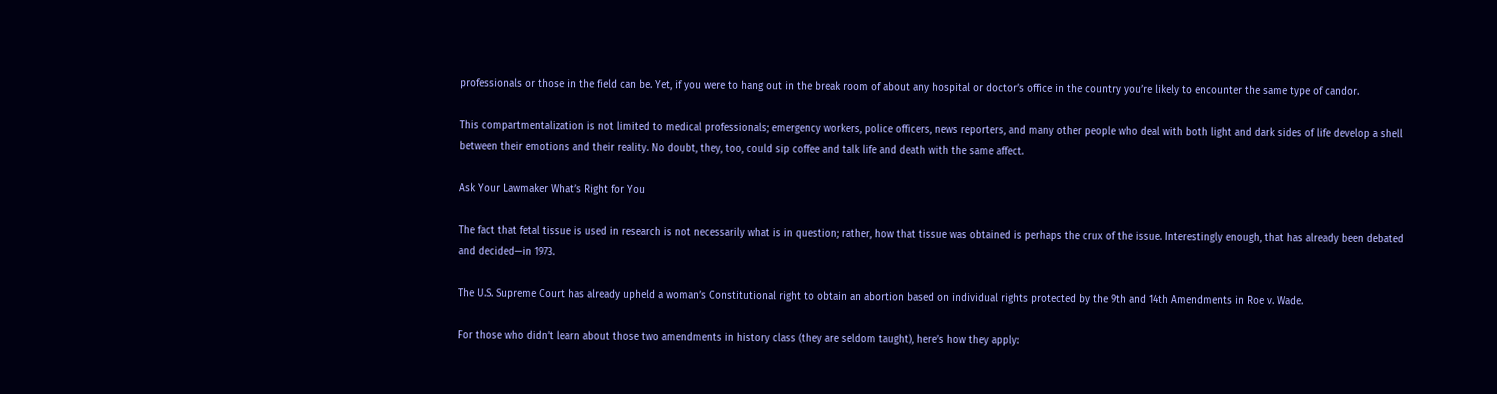professionals or those in the field can be. Yet, if you were to hang out in the break room of about any hospital or doctor’s office in the country you’re likely to encounter the same type of candor.

This compartmentalization is not limited to medical professionals; emergency workers, police officers, news reporters, and many other people who deal with both light and dark sides of life develop a shell between their emotions and their reality. No doubt, they, too, could sip coffee and talk life and death with the same affect.

Ask Your Lawmaker What’s Right for You

The fact that fetal tissue is used in research is not necessarily what is in question; rather, how that tissue was obtained is perhaps the crux of the issue. Interestingly enough, that has already been debated and decided—in 1973.

The U.S. Supreme Court has already upheld a woman’s Constitutional right to obtain an abortion based on individual rights protected by the 9th and 14th Amendments in Roe v. Wade.

For those who didn’t learn about those two amendments in history class (they are seldom taught), here’s how they apply: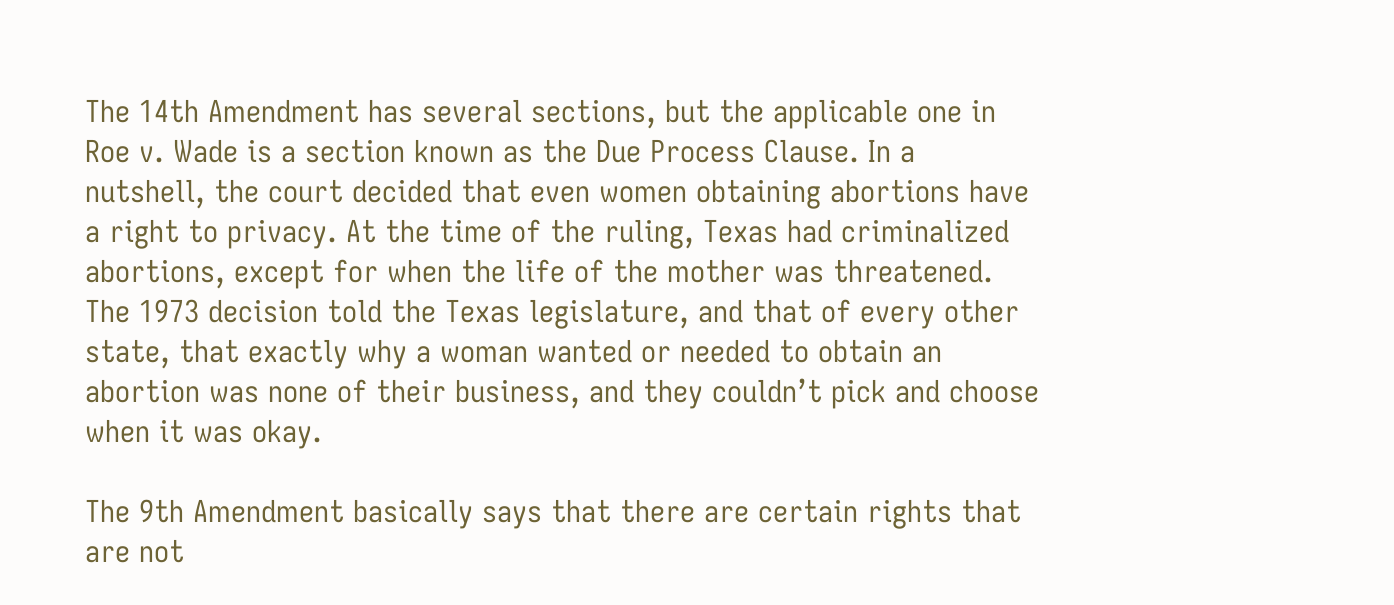The 14th Amendment has several sections, but the applicable one in Roe v. Wade is a section known as the Due Process Clause. In a nutshell, the court decided that even women obtaining abortions have a right to privacy. At the time of the ruling, Texas had criminalized abortions, except for when the life of the mother was threatened. The 1973 decision told the Texas legislature, and that of every other state, that exactly why a woman wanted or needed to obtain an abortion was none of their business, and they couldn’t pick and choose when it was okay.

The 9th Amendment basically says that there are certain rights that are not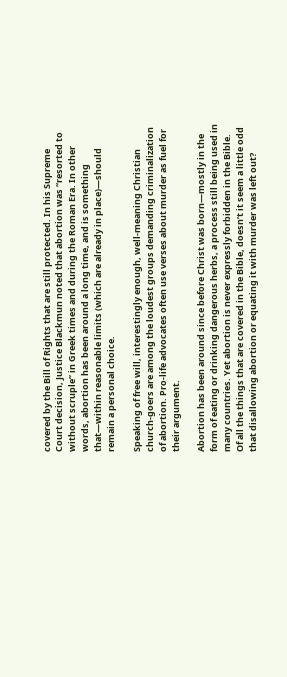covered by the Bill of Rights that are still protected. In his Supreme Court decision, Justice Blackmun noted that abortion was “resorted to without scruple” in Greek times and during the Roman Era. In other words, abortion has been around a long time, and is something that—within reasonable limits (which are already in place)—should remain a personal choice.

Speaking of free will, interestingly enough, well-meaning Christian church-goers are among the loudest groups demanding criminalization of abortion. Pro-life advocates often use verses about murder as fuel for their argument.

Abortion has been around since before Christ was born—mostly in the form of eating or drinking dangerous herbs, a process still being used in many countries. Yet abortion is never expressly forbidden in the Bible. Of all the things that are covered in the Bible, doesn’t it seem a little odd that disallowing abortion or equating it with murder was left out?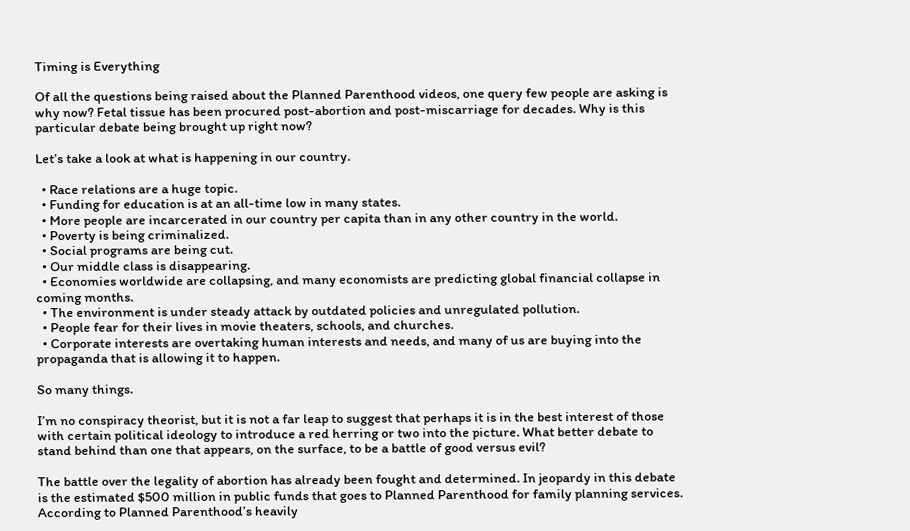Timing is Everything

Of all the questions being raised about the Planned Parenthood videos, one query few people are asking is why now? Fetal tissue has been procured post-abortion and post-miscarriage for decades. Why is this particular debate being brought up right now?

Let’s take a look at what is happening in our country.

  • Race relations are a huge topic.
  • Funding for education is at an all-time low in many states.
  • More people are incarcerated in our country per capita than in any other country in the world.
  • Poverty is being criminalized.
  • Social programs are being cut.
  • Our middle class is disappearing.
  • Economies worldwide are collapsing, and many economists are predicting global financial collapse in coming months.
  • The environment is under steady attack by outdated policies and unregulated pollution.
  • People fear for their lives in movie theaters, schools, and churches.
  • Corporate interests are overtaking human interests and needs, and many of us are buying into the propaganda that is allowing it to happen.

So many things.

I’m no conspiracy theorist, but it is not a far leap to suggest that perhaps it is in the best interest of those with certain political ideology to introduce a red herring or two into the picture. What better debate to stand behind than one that appears, on the surface, to be a battle of good versus evil?

The battle over the legality of abortion has already been fought and determined. In jeopardy in this debate is the estimated $500 million in public funds that goes to Planned Parenthood for family planning services. According to Planned Parenthood’s heavily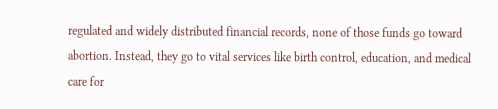regulated and widely distributed financial records, none of those funds go toward abortion. Instead, they go to vital services like birth control, education, and medical care for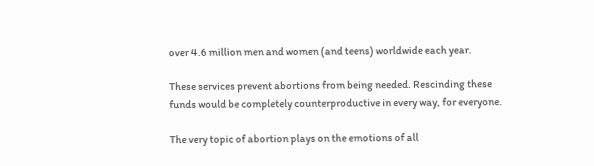over 4.6 million men and women (and teens) worldwide each year.

These services prevent abortions from being needed. Rescinding these funds would be completely counterproductive in every way, for everyone.

The very topic of abortion plays on the emotions of all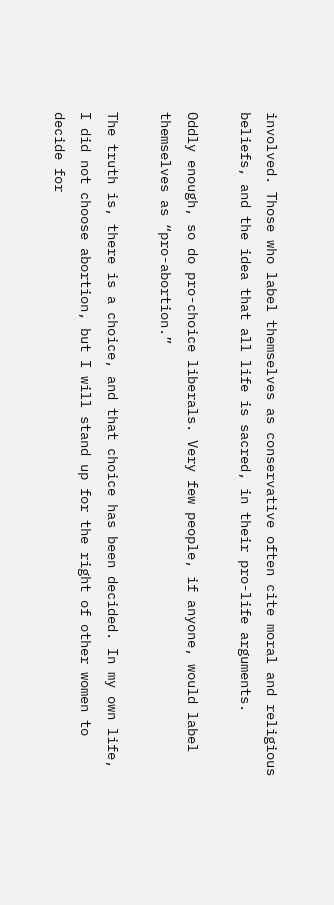involved. Those who label themselves as conservative often cite moral and religious beliefs, and the idea that all life is sacred, in their pro-life arguments.

Oddly enough, so do pro-choice liberals. Very few people, if anyone, would label themselves as “pro-abortion.”

The truth is, there is a choice, and that choice has been decided. In my own life, I did not choose abortion, but I will stand up for the right of other women to decide for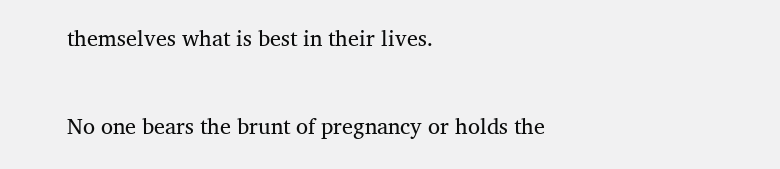themselves what is best in their lives.

No one bears the brunt of pregnancy or holds the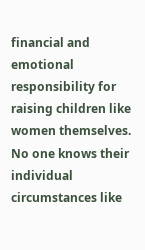financial and emotional responsibility for raising children like women themselves. No one knows their individual circumstances like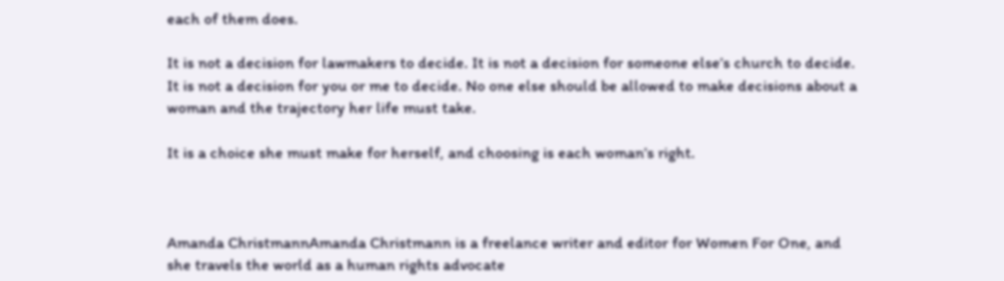each of them does.

It is not a decision for lawmakers to decide. It is not a decision for someone else’s church to decide. It is not a decision for you or me to decide. No one else should be allowed to make decisions about a woman and the trajectory her life must take.

It is a choice she must make for herself, and choosing is each woman’s right.



Amanda ChristmannAmanda Christmann is a freelance writer and editor for Women For One, and she travels the world as a human rights advocate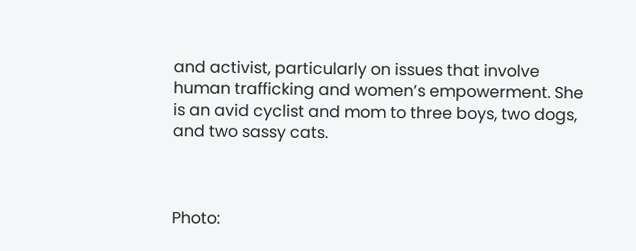and activist, particularly on issues that involve human trafficking and women’s empowerment. She is an avid cyclist and mom to three boys, two dogs, and two sassy cats.



Photo: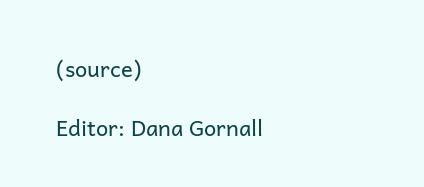(source)

Editor: Dana Gornall